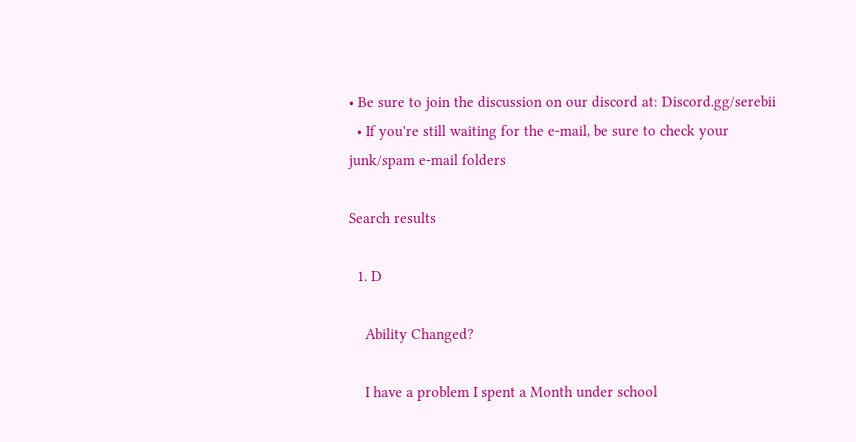• Be sure to join the discussion on our discord at: Discord.gg/serebii
  • If you're still waiting for the e-mail, be sure to check your junk/spam e-mail folders

Search results

  1. D

    Ability Changed?

    I have a problem I spent a Month under school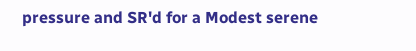pressure and SR'd for a Modest serene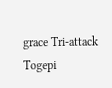grace Tri-attack Togepi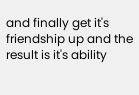and finally get it's friendship up and the result is it's ability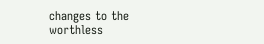changes to the worthless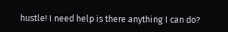hustle! I need help is there anything I can do?